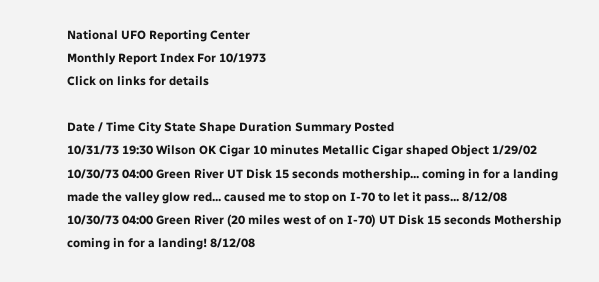National UFO Reporting Center
Monthly Report Index For 10/1973
Click on links for details

Date / Time City State Shape Duration Summary Posted
10/31/73 19:30 Wilson OK Cigar 10 minutes Metallic Cigar shaped Object 1/29/02
10/30/73 04:00 Green River UT Disk 15 seconds mothership... coming in for a landing made the valley glow red... caused me to stop on I-70 to let it pass... 8/12/08
10/30/73 04:00 Green River (20 miles west of on I-70) UT Disk 15 seconds Mothership coming in for a landing! 8/12/08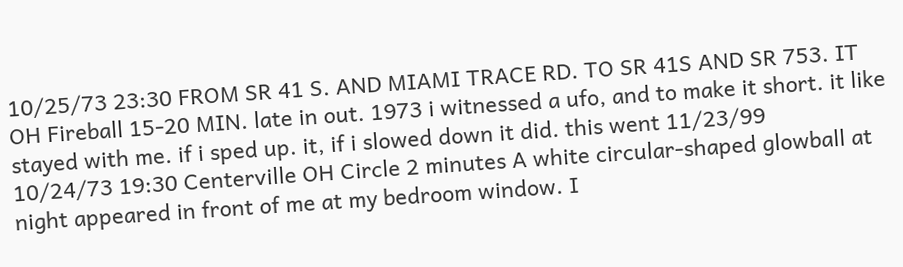10/25/73 23:30 FROM SR 41 S. AND MIAMI TRACE RD. TO SR 41S AND SR 753. IT OH Fireball 15-20 MIN. late in out. 1973 i witnessed a ufo, and to make it short. it like stayed with me. if i sped up. it, if i slowed down it did. this went 11/23/99
10/24/73 19:30 Centerville OH Circle 2 minutes A white circular-shaped glowball at night appeared in front of me at my bedroom window. I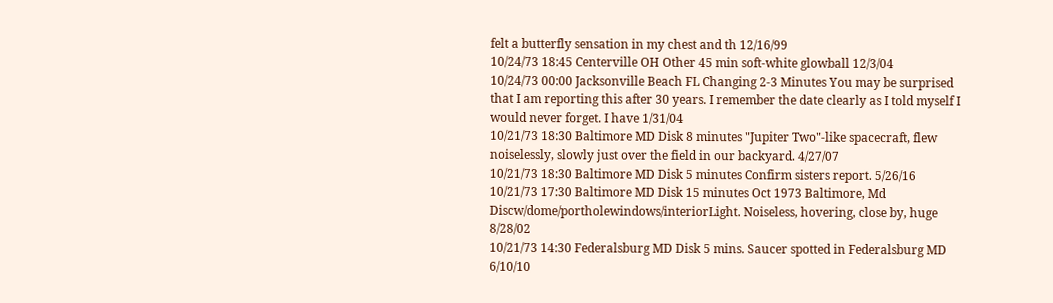felt a butterfly sensation in my chest and th 12/16/99
10/24/73 18:45 Centerville OH Other 45 min soft-white glowball 12/3/04
10/24/73 00:00 Jacksonville Beach FL Changing 2-3 Minutes You may be surprised that I am reporting this after 30 years. I remember the date clearly as I told myself I would never forget. I have 1/31/04
10/21/73 18:30 Baltimore MD Disk 8 minutes "Jupiter Two"-like spacecraft, flew noiselessly, slowly just over the field in our backyard. 4/27/07
10/21/73 18:30 Baltimore MD Disk 5 minutes Confirm sisters report. 5/26/16
10/21/73 17:30 Baltimore MD Disk 15 minutes Oct 1973 Baltimore, Md Discw/dome/portholewindows/interiorLight. Noiseless, hovering, close by, huge 8/28/02
10/21/73 14:30 Federalsburg MD Disk 5 mins. Saucer spotted in Federalsburg MD 6/10/10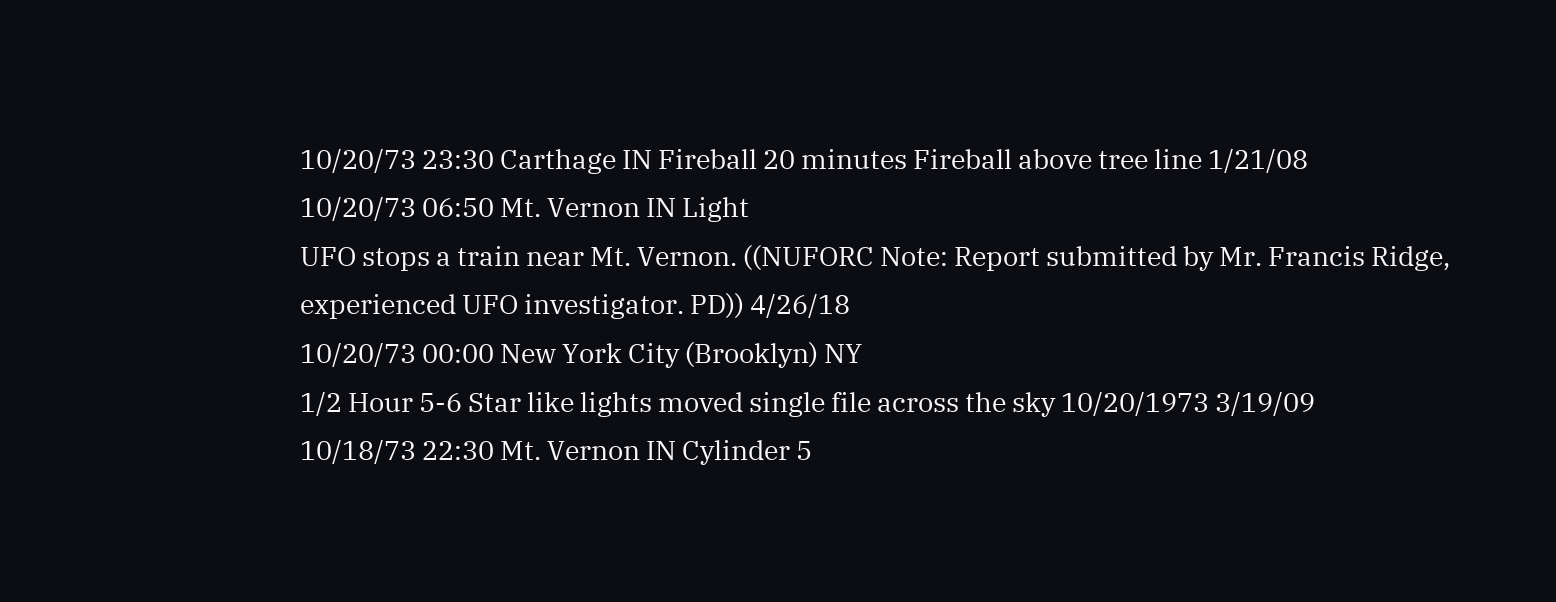10/20/73 23:30 Carthage IN Fireball 20 minutes Fireball above tree line 1/21/08
10/20/73 06:50 Mt. Vernon IN Light
UFO stops a train near Mt. Vernon. ((NUFORC Note: Report submitted by Mr. Francis Ridge, experienced UFO investigator. PD)) 4/26/18
10/20/73 00:00 New York City (Brooklyn) NY
1/2 Hour 5-6 Star like lights moved single file across the sky 10/20/1973 3/19/09
10/18/73 22:30 Mt. Vernon IN Cylinder 5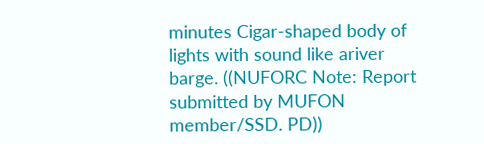minutes Cigar-shaped body of lights with sound like ariver barge. ((NUFORC Note: Report submitted by MUFON member/SSD. PD))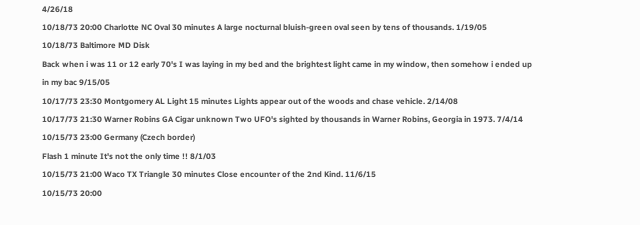4/26/18
10/18/73 20:00 Charlotte NC Oval 30 minutes A large nocturnal bluish-green oval seen by tens of thousands. 1/19/05
10/18/73 Baltimore MD Disk
Back when i was 11 or 12 early 70's I was laying in my bed and the brightest light came in my window, then somehow i ended up in my bac 9/15/05
10/17/73 23:30 Montgomery AL Light 15 minutes Lights appear out of the woods and chase vehicle. 2/14/08
10/17/73 21:30 Warner Robins GA Cigar unknown Two UFO's sighted by thousands in Warner Robins, Georgia in 1973. 7/4/14
10/15/73 23:00 Germany (Czech border)
Flash 1 minute It's not the only time !! 8/1/03
10/15/73 21:00 Waco TX Triangle 30 minutes Close encounter of the 2nd Kind. 11/6/15
10/15/73 20:00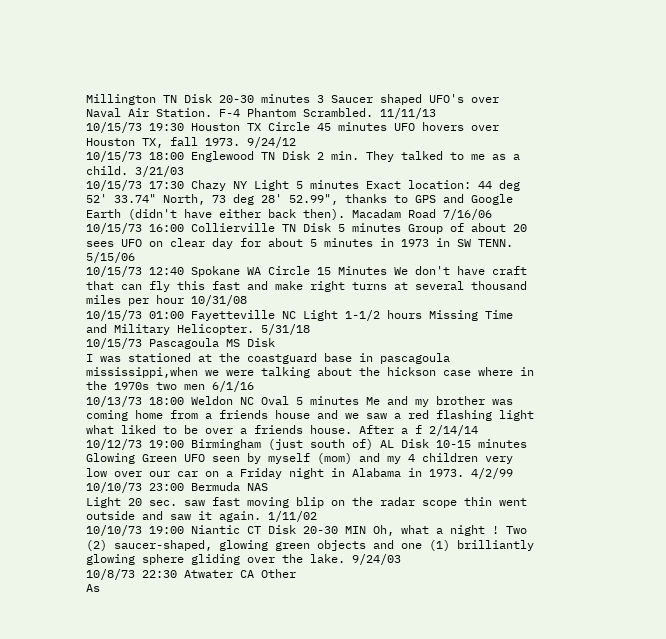Millington TN Disk 20-30 minutes 3 Saucer shaped UFO's over Naval Air Station. F-4 Phantom Scrambled. 11/11/13
10/15/73 19:30 Houston TX Circle 45 minutes UFO hovers over Houston TX, fall 1973. 9/24/12
10/15/73 18:00 Englewood TN Disk 2 min. They talked to me as a child. 3/21/03
10/15/73 17:30 Chazy NY Light 5 minutes Exact location: 44 deg 52' 33.74" North, 73 deg 28' 52.99", thanks to GPS and Google Earth (didn't have either back then). Macadam Road 7/16/06
10/15/73 16:00 Collierville TN Disk 5 minutes Group of about 20 sees UFO on clear day for about 5 minutes in 1973 in SW TENN. 5/15/06
10/15/73 12:40 Spokane WA Circle 15 Minutes We don't have craft that can fly this fast and make right turns at several thousand miles per hour 10/31/08
10/15/73 01:00 Fayetteville NC Light 1-1/2 hours Missing Time and Military Helicopter. 5/31/18
10/15/73 Pascagoula MS Disk
I was stationed at the coastguard base in pascagoula mississippi,when we were talking about the hickson case where in the 1970s two men 6/1/16
10/13/73 18:00 Weldon NC Oval 5 minutes Me and my brother was coming home from a friends house and we saw a red flashing light what liked to be over a friends house. After a f 2/14/14
10/12/73 19:00 Birmingham (just south of) AL Disk 10-15 minutes Glowing Green UFO seen by myself (mom) and my 4 children very low over our car on a Friday night in Alabama in 1973. 4/2/99
10/10/73 23:00 Bermuda NAS
Light 20 sec. saw fast moving blip on the radar scope thin went outside and saw it again. 1/11/02
10/10/73 19:00 Niantic CT Disk 20-30 MIN Oh, what a night ! Two (2) saucer-shaped, glowing green objects and one (1) brilliantly glowing sphere gliding over the lake. 9/24/03
10/8/73 22:30 Atwater CA Other
As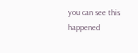you can see this happened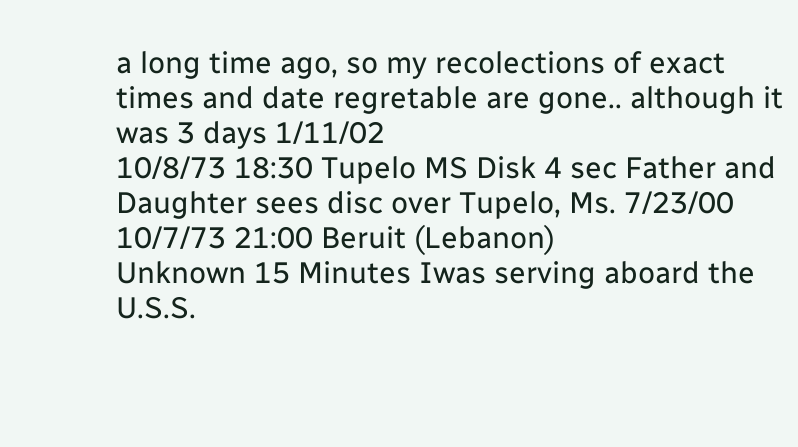a long time ago, so my recolections of exact times and date regretable are gone.. although it was 3 days 1/11/02
10/8/73 18:30 Tupelo MS Disk 4 sec Father and Daughter sees disc over Tupelo, Ms. 7/23/00
10/7/73 21:00 Beruit (Lebanon)
Unknown 15 Minutes Iwas serving aboard the U.S.S.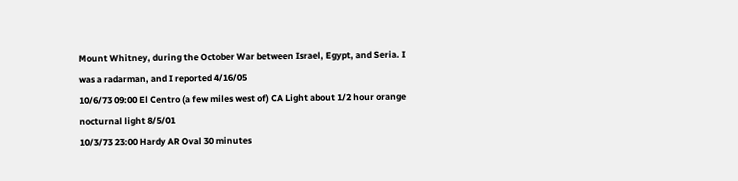Mount Whitney, during the October War between Israel, Egypt, and Seria. I was a radarman, and I reported 4/16/05
10/6/73 09:00 El Centro (a few miles west of) CA Light about 1/2 hour orange nocturnal light 8/5/01
10/3/73 23:00 Hardy AR Oval 30 minutes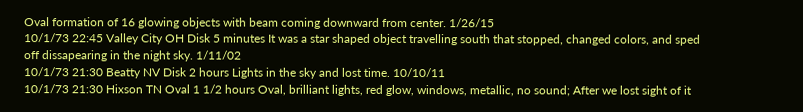Oval formation of 16 glowing objects with beam coming downward from center. 1/26/15
10/1/73 22:45 Valley City OH Disk 5 minutes It was a star shaped object travelling south that stopped, changed colors, and sped off dissapearing in the night sky. 1/11/02
10/1/73 21:30 Beatty NV Disk 2 hours Lights in the sky and lost time. 10/10/11
10/1/73 21:30 Hixson TN Oval 1 1/2 hours Oval, brilliant lights, red glow, windows, metallic, no sound; After we lost sight of it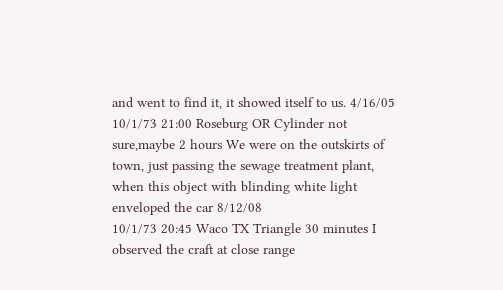and went to find it, it showed itself to us. 4/16/05
10/1/73 21:00 Roseburg OR Cylinder not sure,maybe 2 hours We were on the outskirts of town, just passing the sewage treatment plant, when this object with blinding white light enveloped the car 8/12/08
10/1/73 20:45 Waco TX Triangle 30 minutes I observed the craft at close range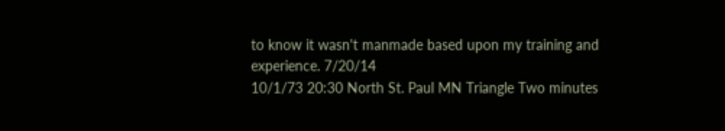to know it wasn't manmade based upon my training and experience. 7/20/14
10/1/73 20:30 North St. Paul MN Triangle Two minutes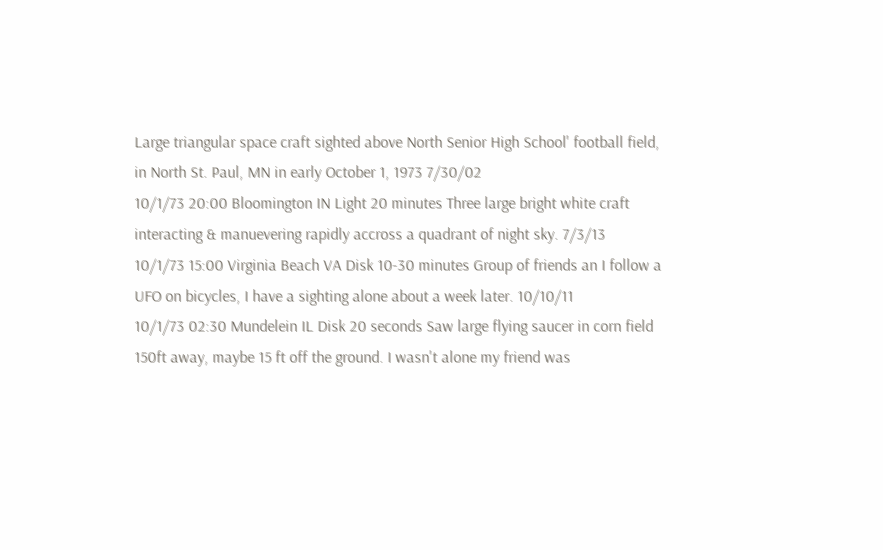Large triangular space craft sighted above North Senior High School' football field, in North St. Paul, MN in early October 1, 1973 7/30/02
10/1/73 20:00 Bloomington IN Light 20 minutes Three large bright white craft interacting & manuevering rapidly accross a quadrant of night sky. 7/3/13
10/1/73 15:00 Virginia Beach VA Disk 10-30 minutes Group of friends an I follow a UFO on bicycles, I have a sighting alone about a week later. 10/10/11
10/1/73 02:30 Mundelein IL Disk 20 seconds Saw large flying saucer in corn field 150ft away, maybe 15 ft off the ground. I wasn't alone my friend was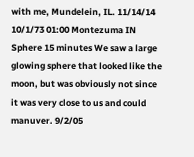with me, Mundelein, IL. 11/14/14
10/1/73 01:00 Montezuma IN Sphere 15 minutes We saw a large glowing sphere that looked like the moon, but was obviously not since it was very close to us and could manuver. 9/2/05